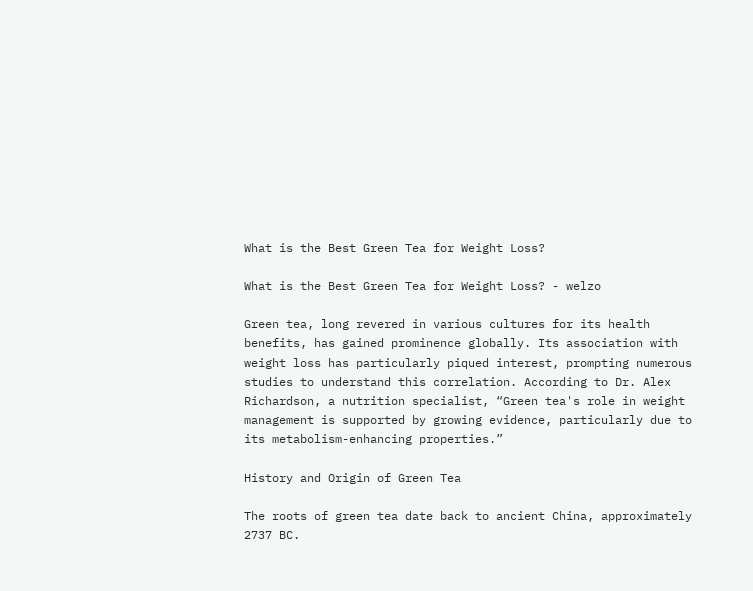What is the Best Green Tea for Weight Loss?

What is the Best Green Tea for Weight Loss? - welzo

Green tea, long revered in various cultures for its health benefits, has gained prominence globally. Its association with weight loss has particularly piqued interest, prompting numerous studies to understand this correlation. According to Dr. Alex Richardson, a nutrition specialist, “Green tea's role in weight management is supported by growing evidence, particularly due to its metabolism-enhancing properties.”

History and Origin of Green Tea

The roots of green tea date back to ancient China, approximately 2737 BC.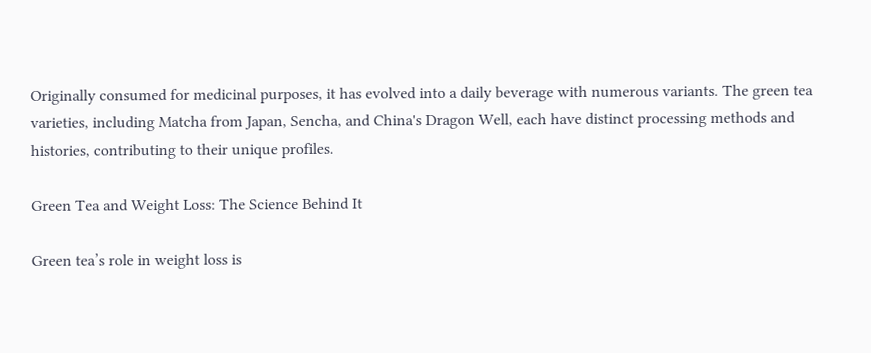Originally consumed for medicinal purposes, it has evolved into a daily beverage with numerous variants. The green tea varieties, including Matcha from Japan, Sencha, and China's Dragon Well, each have distinct processing methods and histories, contributing to their unique profiles.

Green Tea and Weight Loss: The Science Behind It

Green tea’s role in weight loss is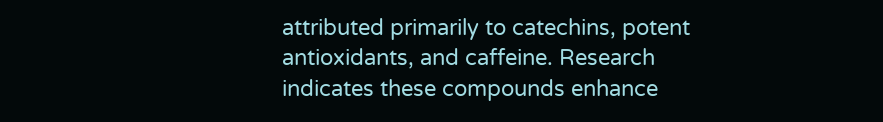attributed primarily to catechins, potent antioxidants, and caffeine. Research indicates these compounds enhance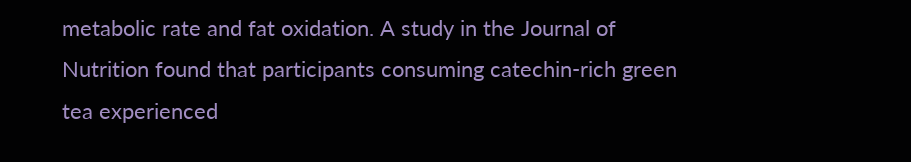metabolic rate and fat oxidation. A study in the Journal of Nutrition found that participants consuming catechin-rich green tea experienced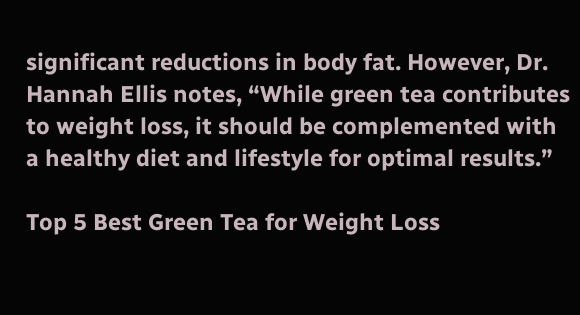significant reductions in body fat. However, Dr. Hannah Ellis notes, “While green tea contributes to weight loss, it should be complemented with a healthy diet and lifestyle for optimal results.”

Top 5 Best Green Tea for Weight Loss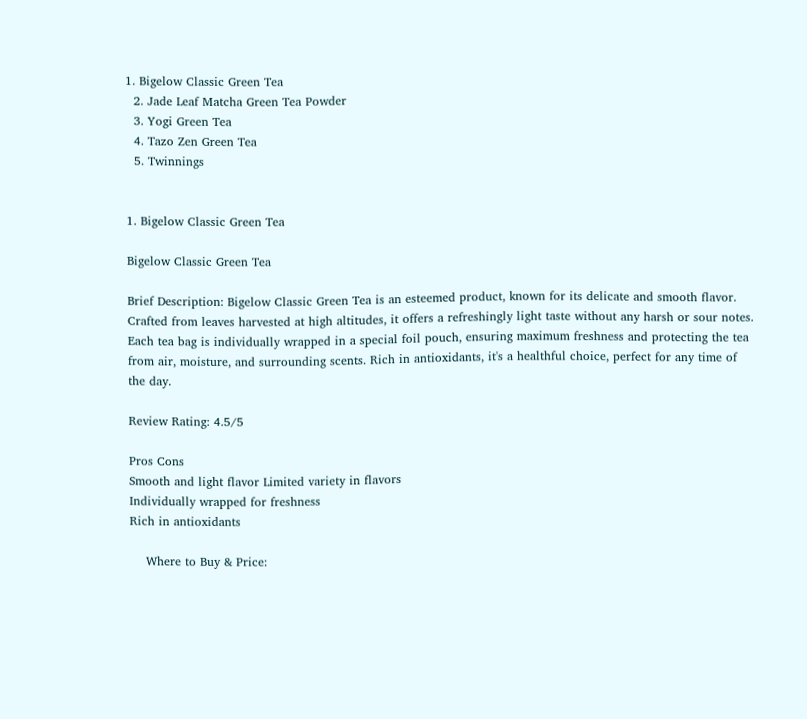1. Bigelow Classic Green Tea
  2. Jade Leaf Matcha Green Tea Powder
  3. Yogi Green Tea
  4. Tazo Zen Green Tea
  5. Twinnings


1. Bigelow Classic Green Tea

Bigelow Classic Green Tea

Brief Description: Bigelow Classic Green Tea is an esteemed product, known for its delicate and smooth flavor. Crafted from leaves harvested at high altitudes, it offers a refreshingly light taste without any harsh or sour notes. Each tea bag is individually wrapped in a special foil pouch, ensuring maximum freshness and protecting the tea from air, moisture, and surrounding scents. Rich in antioxidants, it's a healthful choice, perfect for any time of the day.

Review Rating: 4.5/5

Pros Cons
Smooth and light flavor Limited variety in flavors
Individually wrapped for freshness
Rich in antioxidants

    Where to Buy & Price: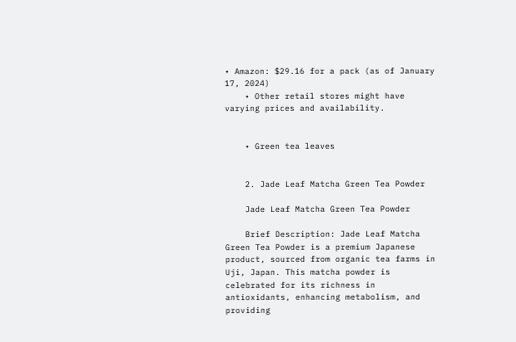• Amazon: $29.16 for a pack (as of January 17, 2024)
    • Other retail stores might have varying prices and availability.


    • Green tea leaves


    2. Jade Leaf Matcha Green Tea Powder

    Jade Leaf Matcha Green Tea Powder

    Brief Description: Jade Leaf Matcha Green Tea Powder is a premium Japanese product, sourced from organic tea farms in Uji, Japan. This matcha powder is celebrated for its richness in antioxidants, enhancing metabolism, and providing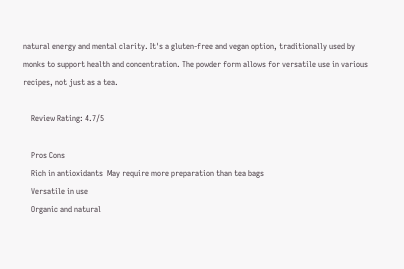natural energy and mental clarity. It's a gluten-free and vegan option, traditionally used by monks to support health and concentration. The powder form allows for versatile use in various recipes, not just as a tea.

    Review Rating: 4.7/5

    Pros Cons
    Rich in antioxidants  May require more preparation than tea bags
    Versatile in use
    Organic and natural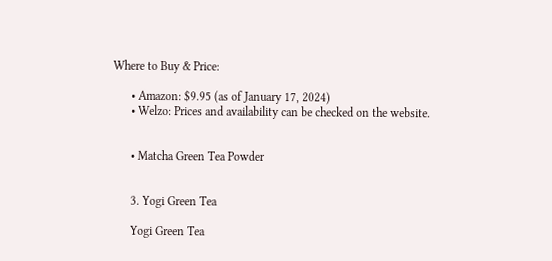Where to Buy & Price:

      • Amazon: $9.95 (as of January 17, 2024)
      • Welzo: Prices and availability can be checked on the website.


      • Matcha Green Tea Powder


      3. Yogi Green Tea

      Yogi Green Tea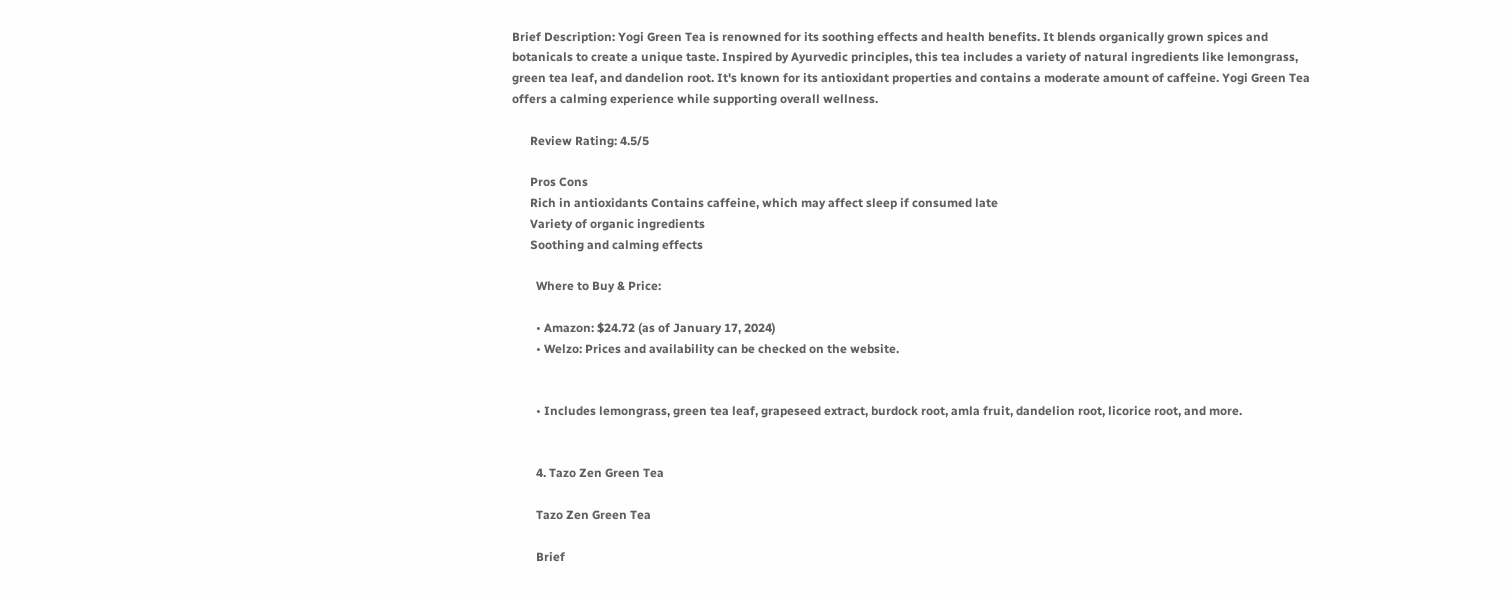Brief Description: Yogi Green Tea is renowned for its soothing effects and health benefits. It blends organically grown spices and botanicals to create a unique taste. Inspired by Ayurvedic principles, this tea includes a variety of natural ingredients like lemongrass, green tea leaf, and dandelion root. It's known for its antioxidant properties and contains a moderate amount of caffeine. Yogi Green Tea offers a calming experience while supporting overall wellness.

      Review Rating: 4.5/5

      Pros Cons
      Rich in antioxidants Contains caffeine, which may affect sleep if consumed late
      Variety of organic ingredients
      Soothing and calming effects

        Where to Buy & Price:

        • Amazon: $24.72 (as of January 17, 2024)
        • Welzo: Prices and availability can be checked on the website.


        • Includes lemongrass, green tea leaf, grapeseed extract, burdock root, amla fruit, dandelion root, licorice root, and more.


        4. Tazo Zen Green Tea

        Tazo Zen Green Tea

        Brief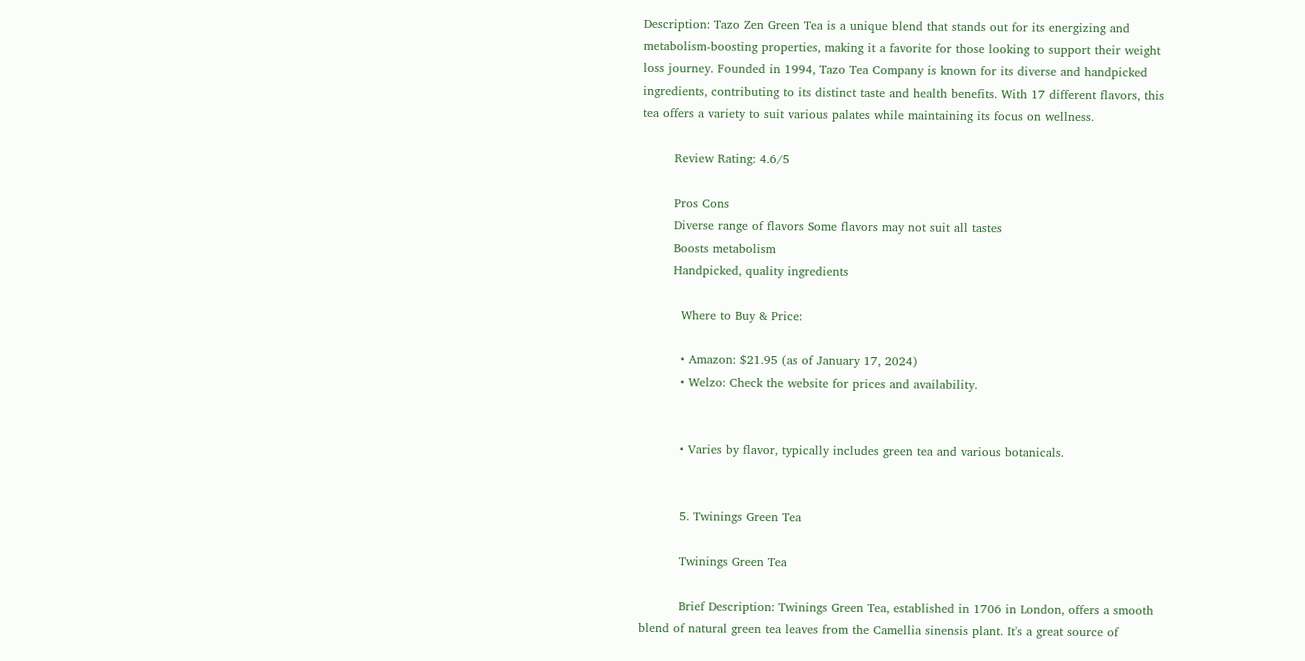Description: Tazo Zen Green Tea is a unique blend that stands out for its energizing and metabolism-boosting properties, making it a favorite for those looking to support their weight loss journey. Founded in 1994, Tazo Tea Company is known for its diverse and handpicked ingredients, contributing to its distinct taste and health benefits. With 17 different flavors, this tea offers a variety to suit various palates while maintaining its focus on wellness.

        Review Rating: 4.6/5

        Pros Cons
        Diverse range of flavors Some flavors may not suit all tastes
        Boosts metabolism
        Handpicked, quality ingredients

          Where to Buy & Price:

          • Amazon: $21.95 (as of January 17, 2024)
          • Welzo: Check the website for prices and availability.


          • Varies by flavor, typically includes green tea and various botanicals.


          5. Twinings Green Tea

          Twinings Green Tea

          Brief Description: Twinings Green Tea, established in 1706 in London, offers a smooth blend of natural green tea leaves from the Camellia sinensis plant. It's a great source of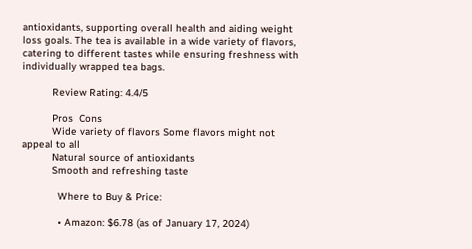antioxidants, supporting overall health and aiding weight loss goals. The tea is available in a wide variety of flavors, catering to different tastes while ensuring freshness with individually wrapped tea bags.

          Review Rating: 4.4/5

          Pros  Cons
          Wide variety of flavors Some flavors might not appeal to all
          Natural source of antioxidants
          Smooth and refreshing taste

            Where to Buy & Price:

            • Amazon: $6.78 (as of January 17, 2024)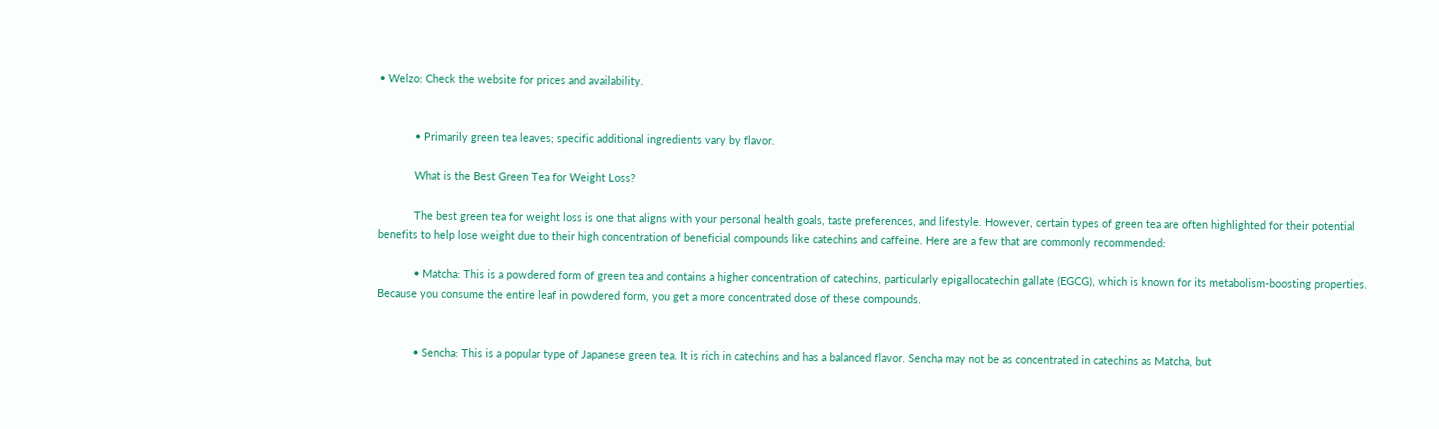• Welzo: Check the website for prices and availability.


            • Primarily green tea leaves; specific additional ingredients vary by flavor.

            What is the Best Green Tea for Weight Loss?

            The best green tea for weight loss is one that aligns with your personal health goals, taste preferences, and lifestyle. However, certain types of green tea are often highlighted for their potential benefits to help lose weight due to their high concentration of beneficial compounds like catechins and caffeine. Here are a few that are commonly recommended:

            • Matcha: This is a powdered form of green tea and contains a higher concentration of catechins, particularly epigallocatechin gallate (EGCG), which is known for its metabolism-boosting properties. Because you consume the entire leaf in powdered form, you get a more concentrated dose of these compounds.


            • Sencha: This is a popular type of Japanese green tea. It is rich in catechins and has a balanced flavor. Sencha may not be as concentrated in catechins as Matcha, but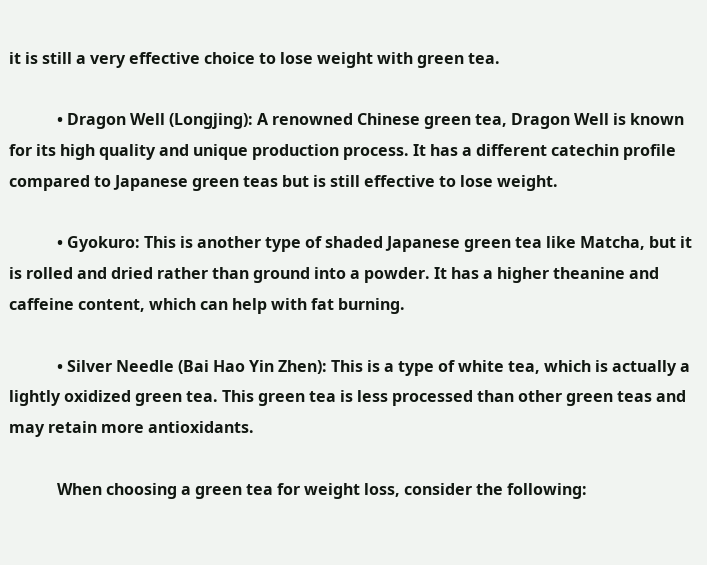it is still a very effective choice to lose weight with green tea.

            • Dragon Well (Longjing): A renowned Chinese green tea, Dragon Well is known for its high quality and unique production process. It has a different catechin profile compared to Japanese green teas but is still effective to lose weight.

            • Gyokuro: This is another type of shaded Japanese green tea like Matcha, but it is rolled and dried rather than ground into a powder. It has a higher theanine and caffeine content, which can help with fat burning.

            • Silver Needle (Bai Hao Yin Zhen): This is a type of white tea, which is actually a lightly oxidized green tea. This green tea is less processed than other green teas and may retain more antioxidants.

            When choosing a green tea for weight loss, consider the following: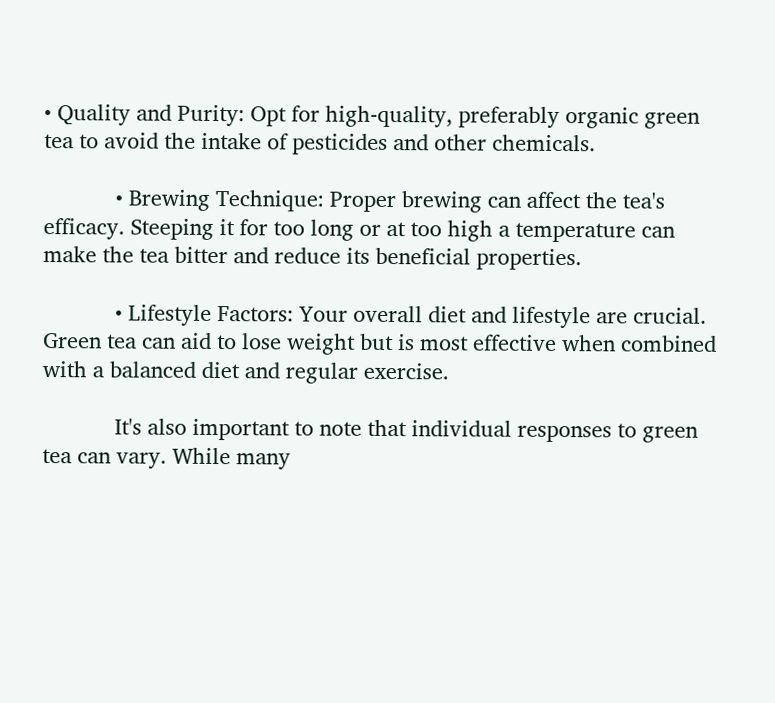• Quality and Purity: Opt for high-quality, preferably organic green tea to avoid the intake of pesticides and other chemicals.

            • Brewing Technique: Proper brewing can affect the tea's efficacy. Steeping it for too long or at too high a temperature can make the tea bitter and reduce its beneficial properties.

            • Lifestyle Factors: Your overall diet and lifestyle are crucial. Green tea can aid to lose weight but is most effective when combined with a balanced diet and regular exercise.

            It's also important to note that individual responses to green tea can vary. While many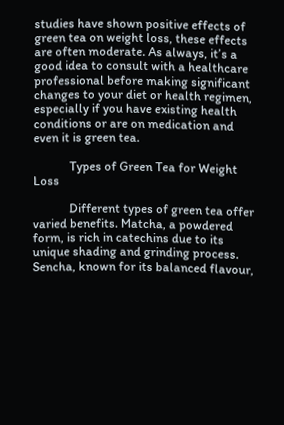studies have shown positive effects of green tea on weight loss, these effects are often moderate. As always, it’s a good idea to consult with a healthcare professional before making significant changes to your diet or health regimen, especially if you have existing health conditions or are on medication and even it is green tea.

            Types of Green Tea for Weight Loss

            Different types of green tea offer varied benefits. Matcha, a powdered form, is rich in catechins due to its unique shading and grinding process. Sencha, known for its balanced flavour,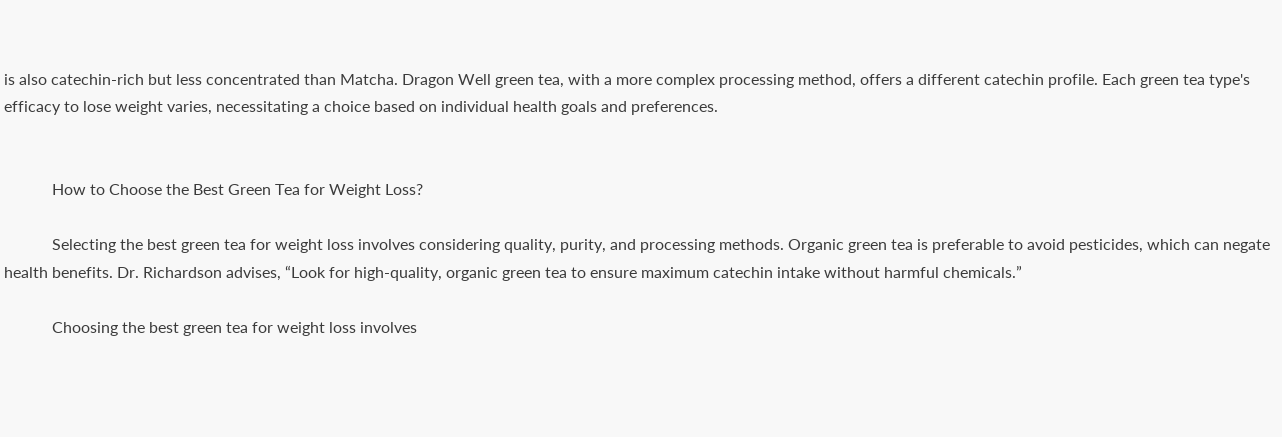is also catechin-rich but less concentrated than Matcha. Dragon Well green tea, with a more complex processing method, offers a different catechin profile. Each green tea type's efficacy to lose weight varies, necessitating a choice based on individual health goals and preferences.


            How to Choose the Best Green Tea for Weight Loss?

            Selecting the best green tea for weight loss involves considering quality, purity, and processing methods. Organic green tea is preferable to avoid pesticides, which can negate health benefits. Dr. Richardson advises, “Look for high-quality, organic green tea to ensure maximum catechin intake without harmful chemicals.”

            Choosing the best green tea for weight loss involves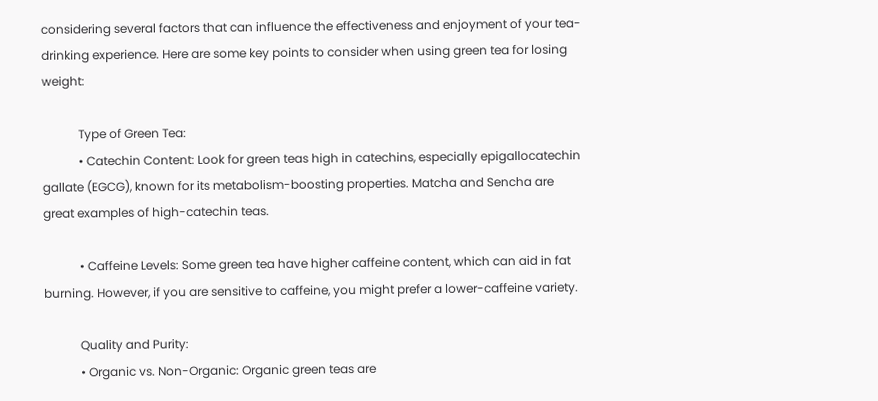considering several factors that can influence the effectiveness and enjoyment of your tea-drinking experience. Here are some key points to consider when using green tea for losing weight:

            Type of Green Tea:
            • Catechin Content: Look for green teas high in catechins, especially epigallocatechin gallate (EGCG), known for its metabolism-boosting properties. Matcha and Sencha are great examples of high-catechin teas.

            • Caffeine Levels: Some green tea have higher caffeine content, which can aid in fat burning. However, if you are sensitive to caffeine, you might prefer a lower-caffeine variety.

            Quality and Purity:
            • Organic vs. Non-Organic: Organic green teas are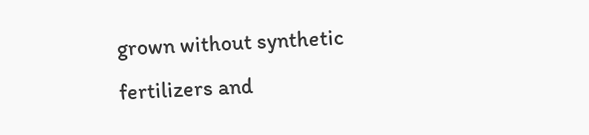grown without synthetic fertilizers and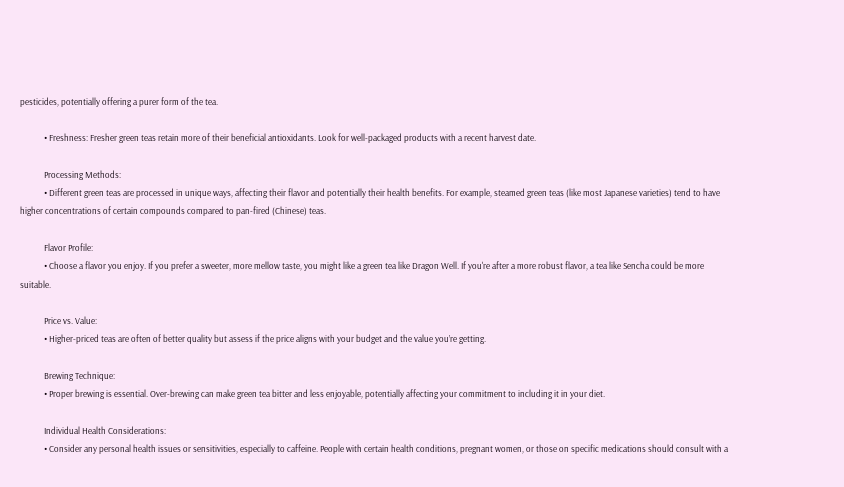pesticides, potentially offering a purer form of the tea.

            • Freshness: Fresher green teas retain more of their beneficial antioxidants. Look for well-packaged products with a recent harvest date.

            Processing Methods:
            • Different green teas are processed in unique ways, affecting their flavor and potentially their health benefits. For example, steamed green teas (like most Japanese varieties) tend to have higher concentrations of certain compounds compared to pan-fired (Chinese) teas.

            Flavor Profile:
            • Choose a flavor you enjoy. If you prefer a sweeter, more mellow taste, you might like a green tea like Dragon Well. If you're after a more robust flavor, a tea like Sencha could be more suitable.

            Price vs. Value:
            • Higher-priced teas are often of better quality but assess if the price aligns with your budget and the value you’re getting.

            Brewing Technique:
            • Proper brewing is essential. Over-brewing can make green tea bitter and less enjoyable, potentially affecting your commitment to including it in your diet.

            Individual Health Considerations:
            • Consider any personal health issues or sensitivities, especially to caffeine. People with certain health conditions, pregnant women, or those on specific medications should consult with a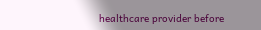healthcare provider before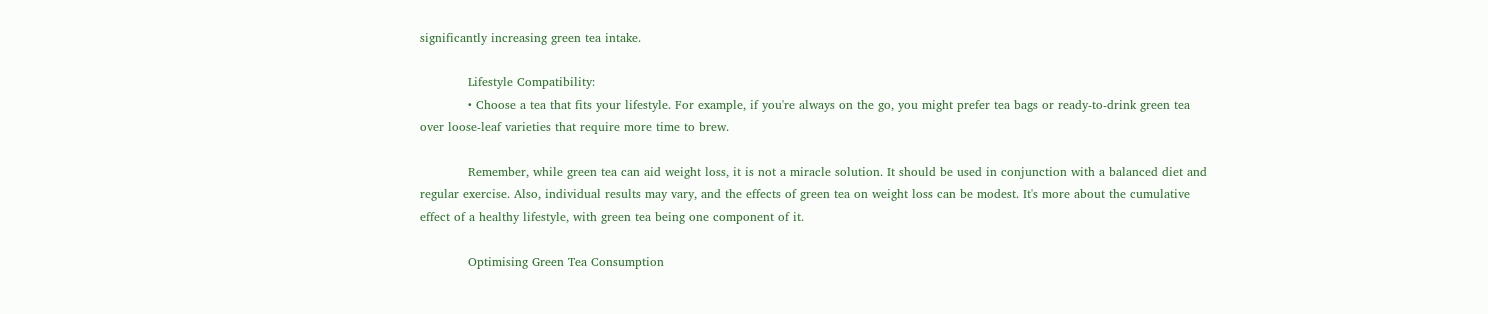significantly increasing green tea intake.

            Lifestyle Compatibility:
            • Choose a tea that fits your lifestyle. For example, if you're always on the go, you might prefer tea bags or ready-to-drink green tea over loose-leaf varieties that require more time to brew.

            Remember, while green tea can aid weight loss, it is not a miracle solution. It should be used in conjunction with a balanced diet and regular exercise. Also, individual results may vary, and the effects of green tea on weight loss can be modest. It's more about the cumulative effect of a healthy lifestyle, with green tea being one component of it.

            Optimising Green Tea Consumption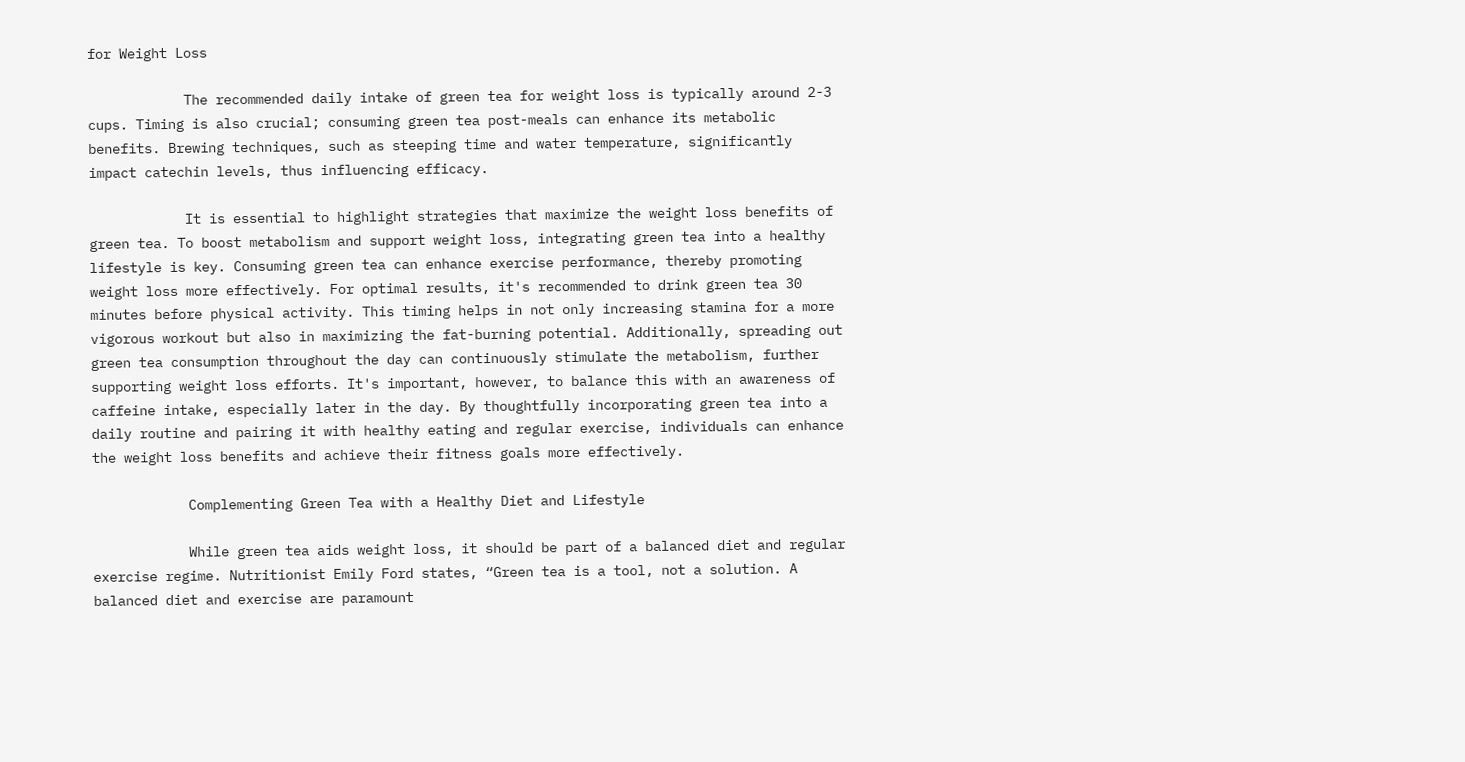for Weight Loss

            The recommended daily intake of green tea for weight loss is typically around 2-3 cups. Timing is also crucial; consuming green tea post-meals can enhance its metabolic benefits. Brewing techniques, such as steeping time and water temperature, significantly impact catechin levels, thus influencing efficacy.

            It is essential to highlight strategies that maximize the weight loss benefits of green tea. To boost metabolism and support weight loss, integrating green tea into a healthy lifestyle is key. Consuming green tea can enhance exercise performance, thereby promoting weight loss more effectively. For optimal results, it's recommended to drink green tea 30 minutes before physical activity. This timing helps in not only increasing stamina for a more vigorous workout but also in maximizing the fat-burning potential. Additionally, spreading out green tea consumption throughout the day can continuously stimulate the metabolism, further supporting weight loss efforts. It's important, however, to balance this with an awareness of caffeine intake, especially later in the day. By thoughtfully incorporating green tea into a daily routine and pairing it with healthy eating and regular exercise, individuals can enhance the weight loss benefits and achieve their fitness goals more effectively.

            Complementing Green Tea with a Healthy Diet and Lifestyle

            While green tea aids weight loss, it should be part of a balanced diet and regular exercise regime. Nutritionist Emily Ford states, “Green tea is a tool, not a solution. A balanced diet and exercise are paramount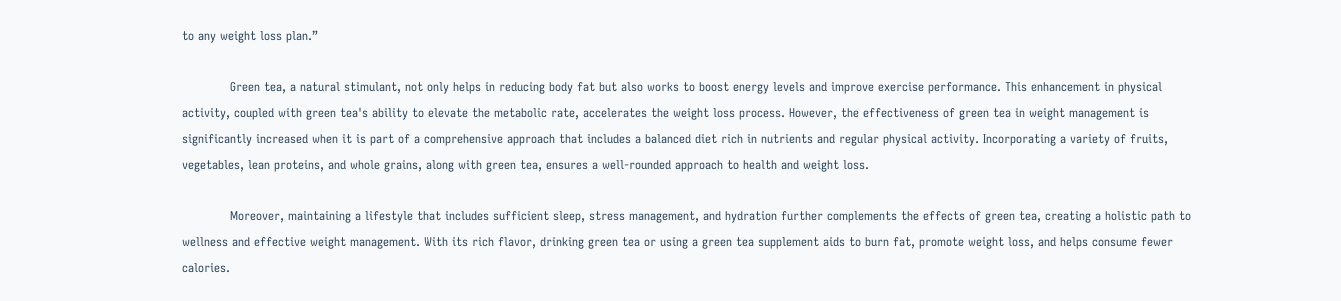to any weight loss plan.”

            Green tea, a natural stimulant, not only helps in reducing body fat but also works to boost energy levels and improve exercise performance. This enhancement in physical activity, coupled with green tea's ability to elevate the metabolic rate, accelerates the weight loss process. However, the effectiveness of green tea in weight management is significantly increased when it is part of a comprehensive approach that includes a balanced diet rich in nutrients and regular physical activity. Incorporating a variety of fruits, vegetables, lean proteins, and whole grains, along with green tea, ensures a well-rounded approach to health and weight loss.

            Moreover, maintaining a lifestyle that includes sufficient sleep, stress management, and hydration further complements the effects of green tea, creating a holistic path to wellness and effective weight management. With its rich flavor, drinking green tea or using a green tea supplement aids to burn fat, promote weight loss, and helps consume fewer calories.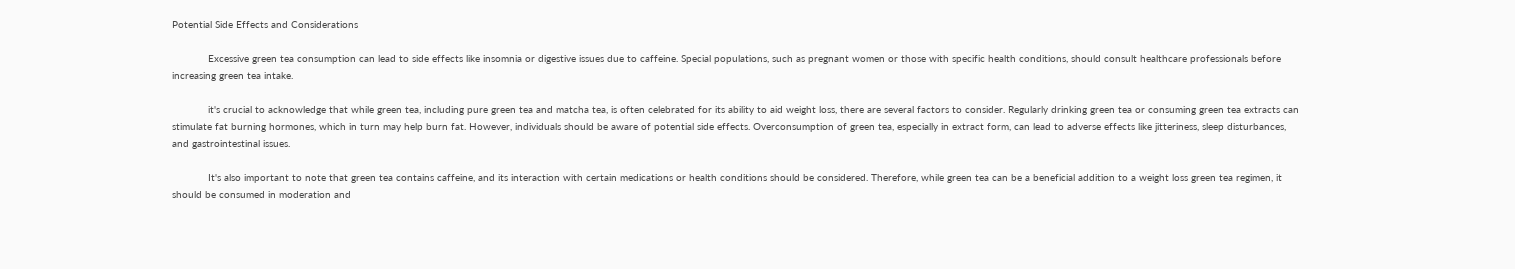Potential Side Effects and Considerations

            Excessive green tea consumption can lead to side effects like insomnia or digestive issues due to caffeine. Special populations, such as pregnant women or those with specific health conditions, should consult healthcare professionals before increasing green tea intake.

            it's crucial to acknowledge that while green tea, including pure green tea and matcha tea, is often celebrated for its ability to aid weight loss, there are several factors to consider. Regularly drinking green tea or consuming green tea extracts can stimulate fat burning hormones, which in turn may help burn fat. However, individuals should be aware of potential side effects. Overconsumption of green tea, especially in extract form, can lead to adverse effects like jitteriness, sleep disturbances, and gastrointestinal issues.

            It's also important to note that green tea contains caffeine, and its interaction with certain medications or health conditions should be considered. Therefore, while green tea can be a beneficial addition to a weight loss green tea regimen, it should be consumed in moderation and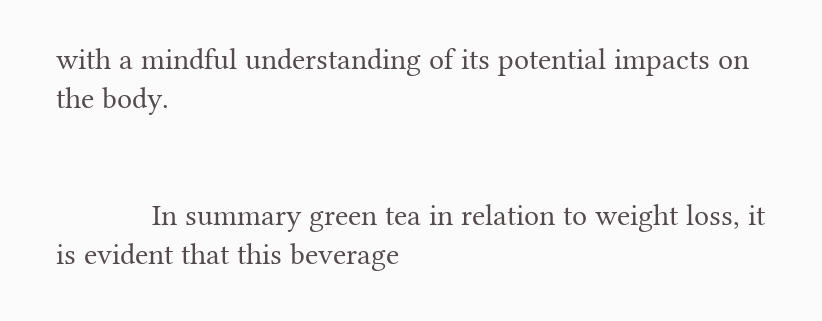with a mindful understanding of its potential impacts on the body.


            In summary green tea in relation to weight loss, it is evident that this beverage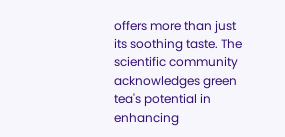offers more than just its soothing taste. The scientific community acknowledges green tea's potential in enhancing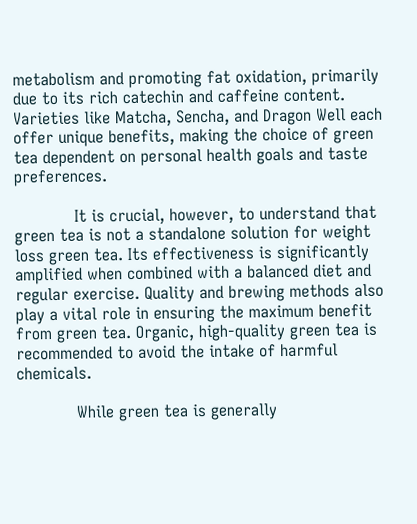metabolism and promoting fat oxidation, primarily due to its rich catechin and caffeine content. Varieties like Matcha, Sencha, and Dragon Well each offer unique benefits, making the choice of green tea dependent on personal health goals and taste preferences.

            It is crucial, however, to understand that green tea is not a standalone solution for weight loss green tea. Its effectiveness is significantly amplified when combined with a balanced diet and regular exercise. Quality and brewing methods also play a vital role in ensuring the maximum benefit from green tea. Organic, high-quality green tea is recommended to avoid the intake of harmful chemicals.

            While green tea is generally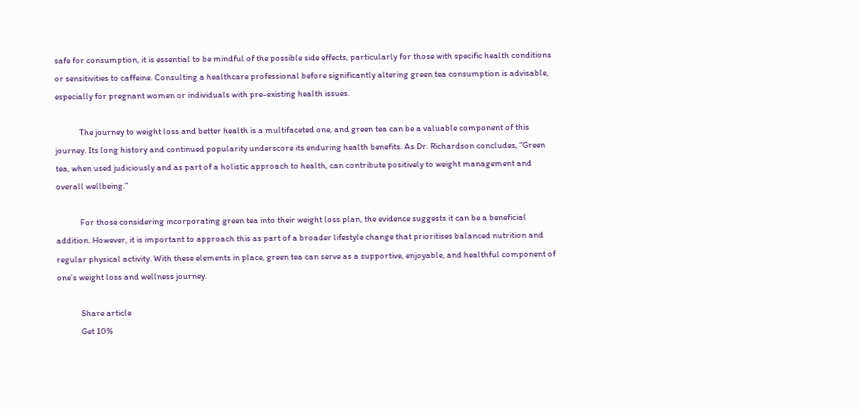safe for consumption, it is essential to be mindful of the possible side effects, particularly for those with specific health conditions or sensitivities to caffeine. Consulting a healthcare professional before significantly altering green tea consumption is advisable, especially for pregnant women or individuals with pre-existing health issues.

            The journey to weight loss and better health is a multifaceted one, and green tea can be a valuable component of this journey. Its long history and continued popularity underscore its enduring health benefits. As Dr. Richardson concludes, “Green tea, when used judiciously and as part of a holistic approach to health, can contribute positively to weight management and overall wellbeing.”

            For those considering incorporating green tea into their weight loss plan, the evidence suggests it can be a beneficial addition. However, it is important to approach this as part of a broader lifestyle change that prioritises balanced nutrition and regular physical activity. With these elements in place, green tea can serve as a supportive, enjoyable, and healthful component of one’s weight loss and wellness journey.

            Share article
            Get 10%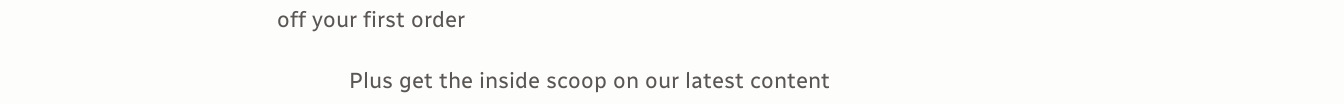off your first order

            Plus get the inside scoop on our latest content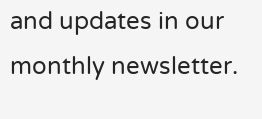and updates in our monthly newsletter.